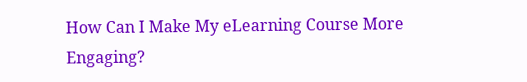How Can I Make My eLearning Course More Engaging?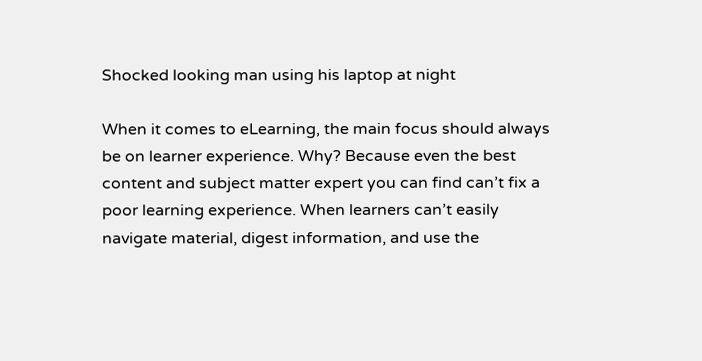Shocked looking man using his laptop at night

When it comes to eLearning, the main focus should always be on learner experience. Why? Because even the best content and subject matter expert you can find can’t fix a poor learning experience. When learners can’t easily navigate material, digest information, and use the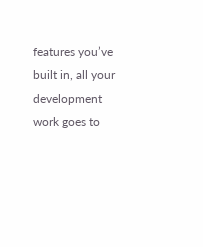features you’ve built in, all your development work goes to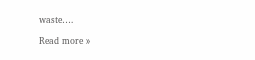waste….

Read more »